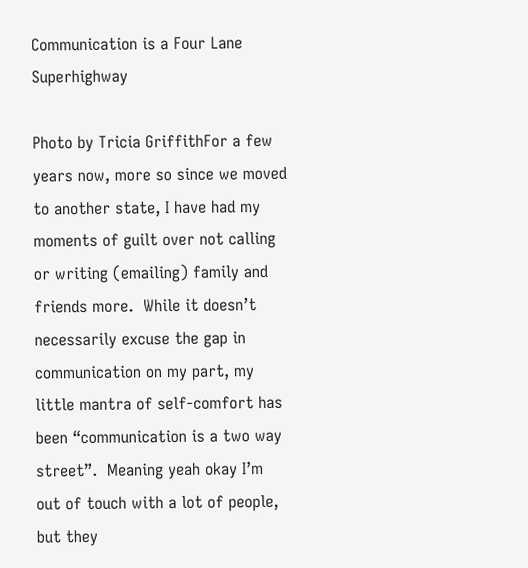Communication is a Four Lane Superhighway

Photo by Tricia GriffithFor a few years now, more so since we moved to another state, I have had my moments of guilt over not calling or writing (emailing) family and friends more.  While it doesn’t  necessarily excuse the gap in communication on my part, my little mantra of self-comfort has been “communication is a two way street”.  Meaning yeah okay I’m out of touch with a lot of people, but they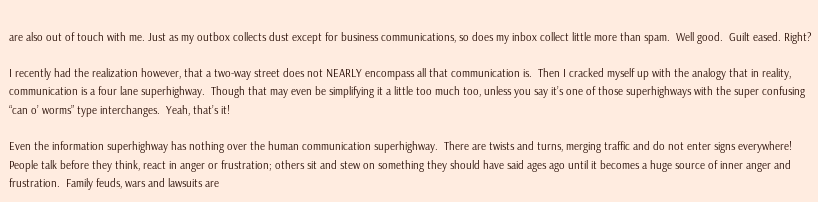are also out of touch with me. Just as my outbox collects dust except for business communications, so does my inbox collect little more than spam.  Well good.  Guilt eased. Right?

I recently had the realization however, that a two-way street does not NEARLY encompass all that communication is.  Then I cracked myself up with the analogy that in reality, communication is a four lane superhighway.  Though that may even be simplifying it a little too much too, unless you say it’s one of those superhighways with the super confusing “can o’ worms” type interchanges.  Yeah, that’s it!

Even the information superhighway has nothing over the human communication superhighway.  There are twists and turns, merging traffic and do not enter signs everywhere! People talk before they think, react in anger or frustration; others sit and stew on something they should have said ages ago until it becomes a huge source of inner anger and frustration.  Family feuds, wars and lawsuits are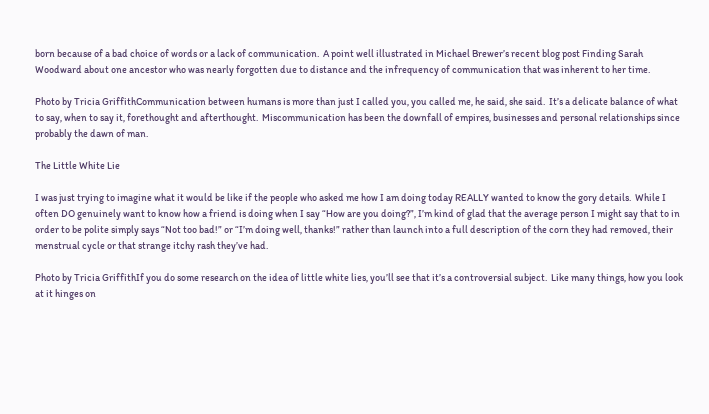born because of a bad choice of words or a lack of communication.  A point well illustrated in Michael Brewer’s recent blog post Finding Sarah Woodward about one ancestor who was nearly forgotten due to distance and the infrequency of communication that was inherent to her time.

Photo by Tricia GriffithCommunication between humans is more than just I called you, you called me, he said, she said.  It’s a delicate balance of what to say, when to say it, forethought and afterthought.  Miscommunication has been the downfall of empires, businesses and personal relationships since probably the dawn of man.

The Little White Lie

I was just trying to imagine what it would be like if the people who asked me how I am doing today REALLY wanted to know the gory details.  While I often DO genuinely want to know how a friend is doing when I say “How are you doing?”, I’m kind of glad that the average person I might say that to in order to be polite simply says “Not too bad!” or “I’m doing well, thanks!” rather than launch into a full description of the corn they had removed, their menstrual cycle or that strange itchy rash they’ve had.

Photo by Tricia GriffithIf you do some research on the idea of little white lies, you’ll see that it’s a controversial subject.  Like many things, how you look at it hinges on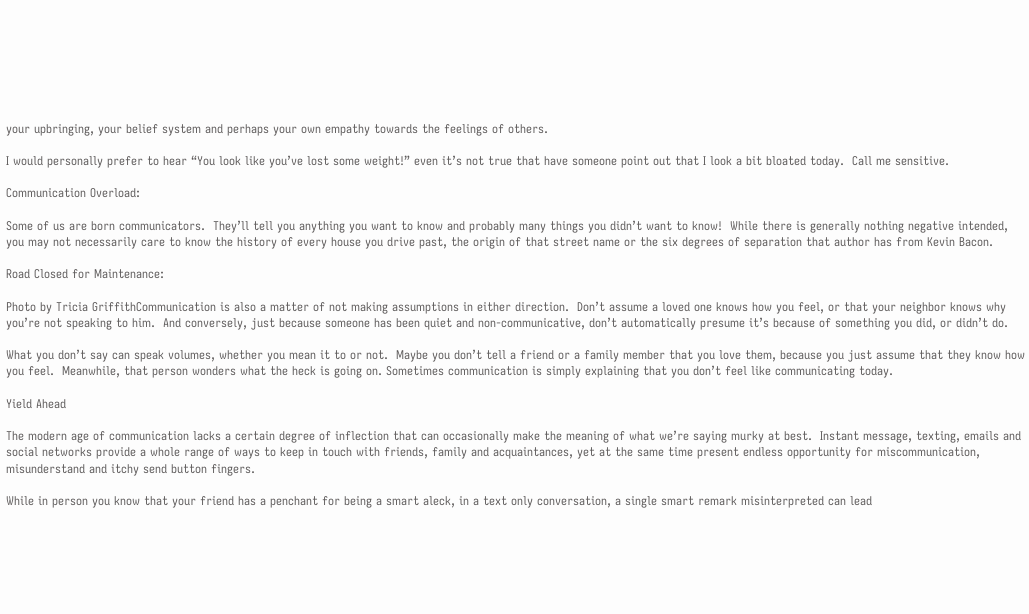your upbringing, your belief system and perhaps your own empathy towards the feelings of others.

I would personally prefer to hear “You look like you’ve lost some weight!” even it’s not true that have someone point out that I look a bit bloated today.  Call me sensitive.

Communication Overload:

Some of us are born communicators.  They’ll tell you anything you want to know and probably many things you didn’t want to know!  While there is generally nothing negative intended, you may not necessarily care to know the history of every house you drive past, the origin of that street name or the six degrees of separation that author has from Kevin Bacon.

Road Closed for Maintenance:

Photo by Tricia GriffithCommunication is also a matter of not making assumptions in either direction.  Don’t assume a loved one knows how you feel, or that your neighbor knows why you’re not speaking to him.  And conversely, just because someone has been quiet and non-communicative, don’t automatically presume it’s because of something you did, or didn’t do.

What you don’t say can speak volumes, whether you mean it to or not.  Maybe you don’t tell a friend or a family member that you love them, because you just assume that they know how you feel.  Meanwhile, that person wonders what the heck is going on. Sometimes communication is simply explaining that you don’t feel like communicating today.

Yield Ahead

The modern age of communication lacks a certain degree of inflection that can occasionally make the meaning of what we’re saying murky at best.  Instant message, texting, emails and social networks provide a whole range of ways to keep in touch with friends, family and acquaintances, yet at the same time present endless opportunity for miscommunication, misunderstand and itchy send button fingers.

While in person you know that your friend has a penchant for being a smart aleck, in a text only conversation, a single smart remark misinterpreted can lead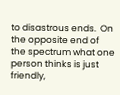to disastrous ends.  On the opposite end of the spectrum what one person thinks is just friendly,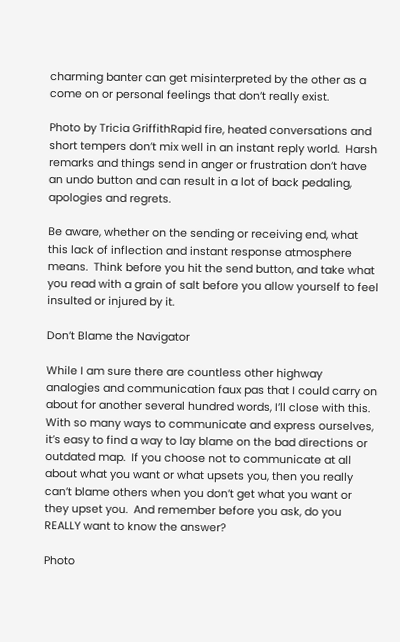charming banter can get misinterpreted by the other as a come on or personal feelings that don’t really exist.

Photo by Tricia GriffithRapid fire, heated conversations and short tempers don’t mix well in an instant reply world.  Harsh remarks and things send in anger or frustration don’t have an undo button and can result in a lot of back pedaling, apologies and regrets.

Be aware, whether on the sending or receiving end, what this lack of inflection and instant response atmosphere means.  Think before you hit the send button, and take what you read with a grain of salt before you allow yourself to feel insulted or injured by it.

Don’t Blame the Navigator

While I am sure there are countless other highway analogies and communication faux pas that I could carry on about for another several hundred words, I’ll close with this.  With so many ways to communicate and express ourselves, it’s easy to find a way to lay blame on the bad directions or outdated map.  If you choose not to communicate at all about what you want or what upsets you, then you really can’t blame others when you don’t get what you want or they upset you.  And remember before you ask, do you REALLY want to know the answer?

Photo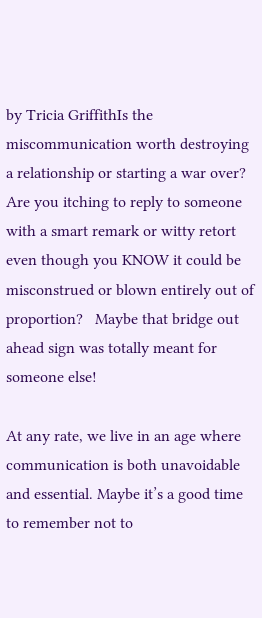by Tricia GriffithIs the miscommunication worth destroying a relationship or starting a war over?  Are you itching to reply to someone with a smart remark or witty retort even though you KNOW it could be misconstrued or blown entirely out of proportion?   Maybe that bridge out ahead sign was totally meant for someone else!

At any rate, we live in an age where communication is both unavoidable and essential. Maybe it’s a good time to remember not to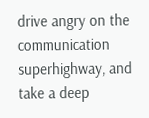drive angry on the communication superhighway, and take a deep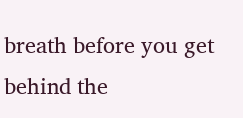breath before you get behind the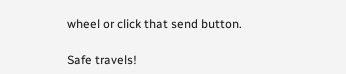wheel or click that send button.

Safe travels!